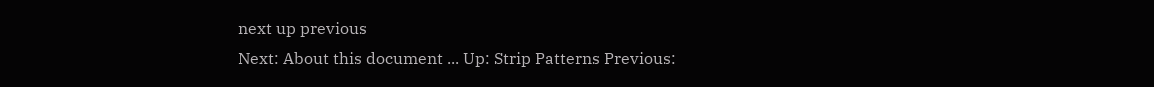next up previous
Next: About this document ... Up: Strip Patterns Previous: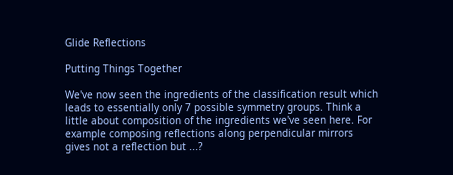Glide Reflections

Putting Things Together

We've now seen the ingredients of the classification result which leads to essentially only 7 possible symmetry groups. Think a little about composition of the ingredients we've seen here. For example composing reflections along perpendicular mirrors gives not a reflection but ...?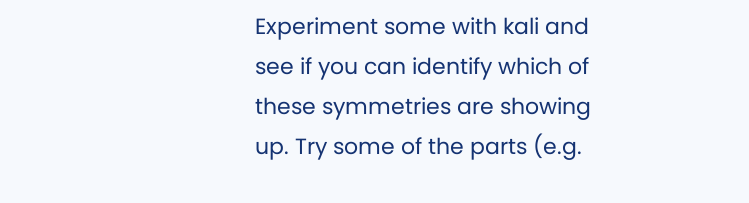Experiment some with kali and see if you can identify which of these symmetries are showing up. Try some of the parts (e.g.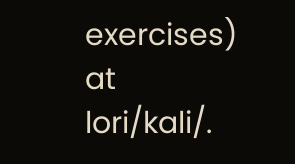exercises) at lori/kali/.